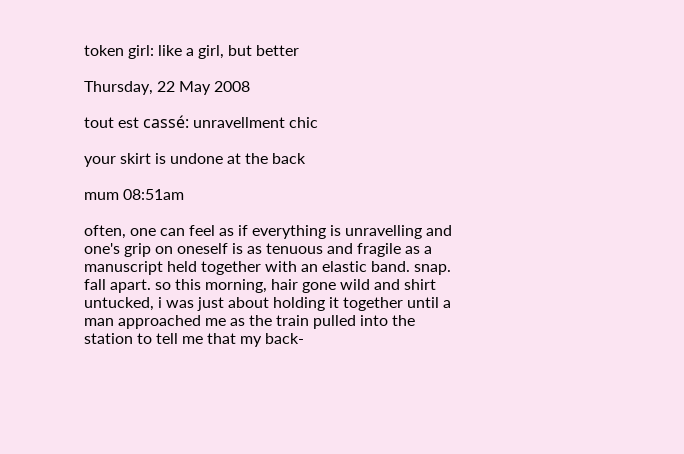token girl: like a girl, but better

Thursday, 22 May 2008

tout est cassé: unravellment chic

your skirt is undone at the back

mum 08:51am

often, one can feel as if everything is unravelling and one's grip on oneself is as tenuous and fragile as a manuscript held together with an elastic band. snap. fall apart. so this morning, hair gone wild and shirt untucked, i was just about holding it together until a man approached me as the train pulled into the station to tell me that my back-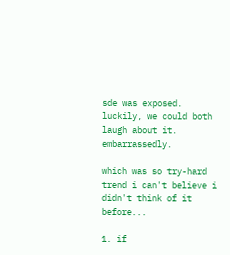sde was exposed. luckily, we could both laugh about it. embarrassedly.

which was so try-hard trend i can't believe i didn't think of it before...

1. if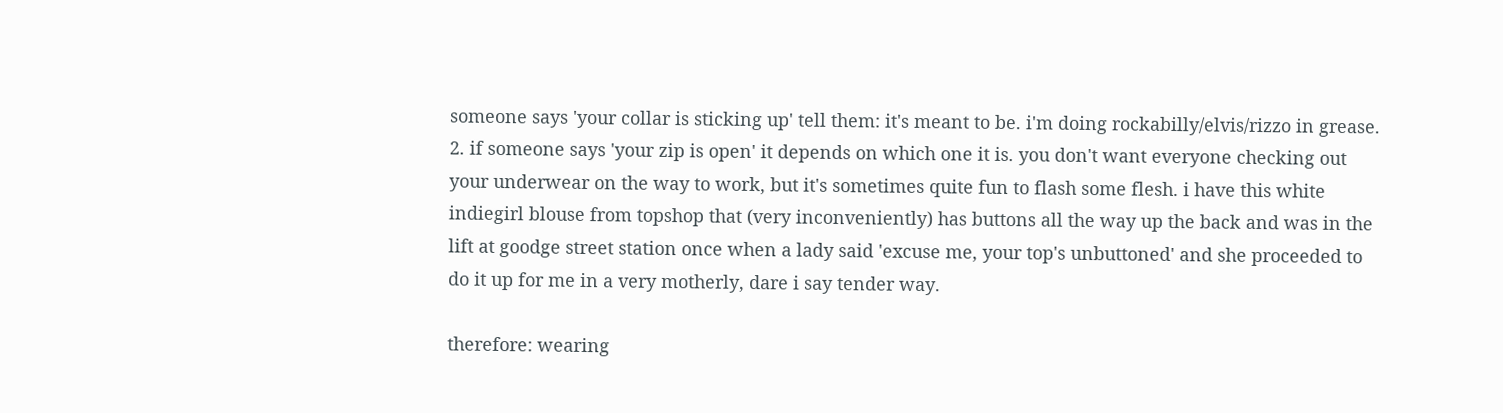someone says 'your collar is sticking up' tell them: it's meant to be. i'm doing rockabilly/elvis/rizzo in grease.
2. if someone says 'your zip is open' it depends on which one it is. you don't want everyone checking out your underwear on the way to work, but it's sometimes quite fun to flash some flesh. i have this white indiegirl blouse from topshop that (very inconveniently) has buttons all the way up the back and was in the lift at goodge street station once when a lady said 'excuse me, your top's unbuttoned' and she proceeded to do it up for me in a very motherly, dare i say tender way.

therefore: wearing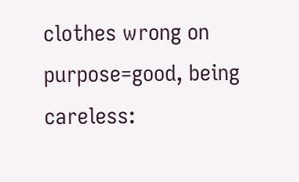clothes wrong on purpose=good, being careless: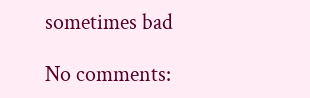sometimes bad

No comments: